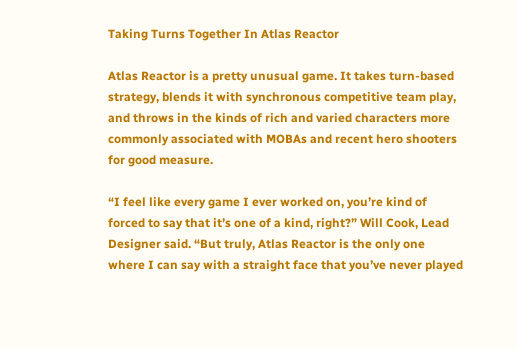Taking Turns Together In Atlas Reactor

Atlas Reactor is a pretty unusual game. It takes turn-based strategy, blends it with synchronous competitive team play, and throws in the kinds of rich and varied characters more commonly associated with MOBAs and recent hero shooters for good measure.

“I feel like every game I ever worked on, you’re kind of forced to say that it’s one of a kind, right?” Will Cook, Lead Designer said. “But truly, Atlas Reactor is the only one where I can say with a straight face that you’ve never played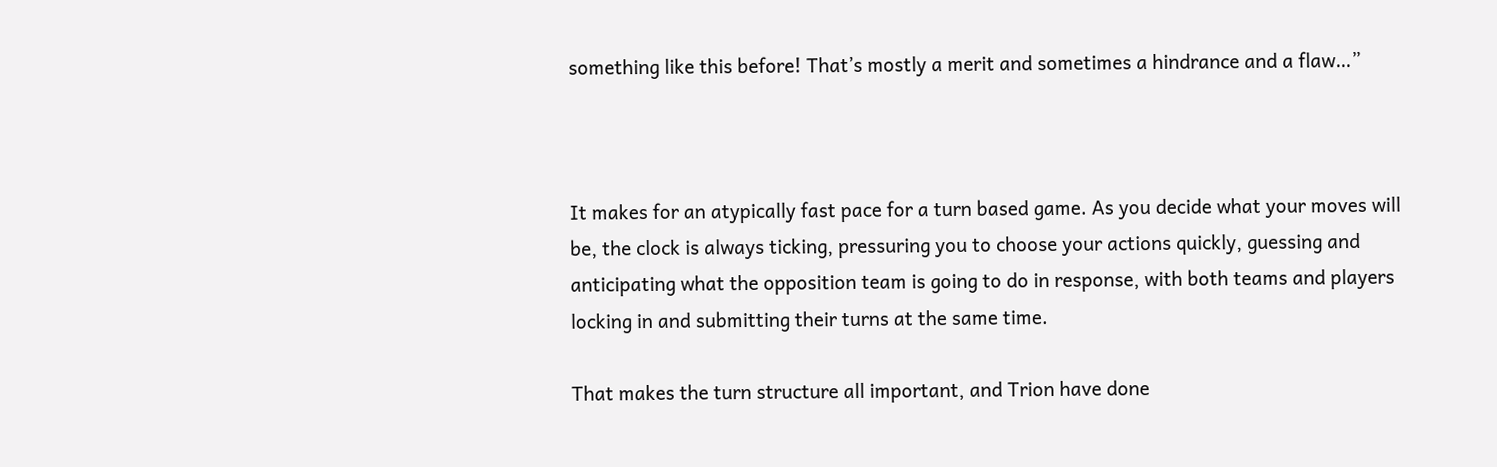something like this before! That’s mostly a merit and sometimes a hindrance and a flaw…”



It makes for an atypically fast pace for a turn based game. As you decide what your moves will be, the clock is always ticking, pressuring you to choose your actions quickly, guessing and anticipating what the opposition team is going to do in response, with both teams and players locking in and submitting their turns at the same time.

That makes the turn structure all important, and Trion have done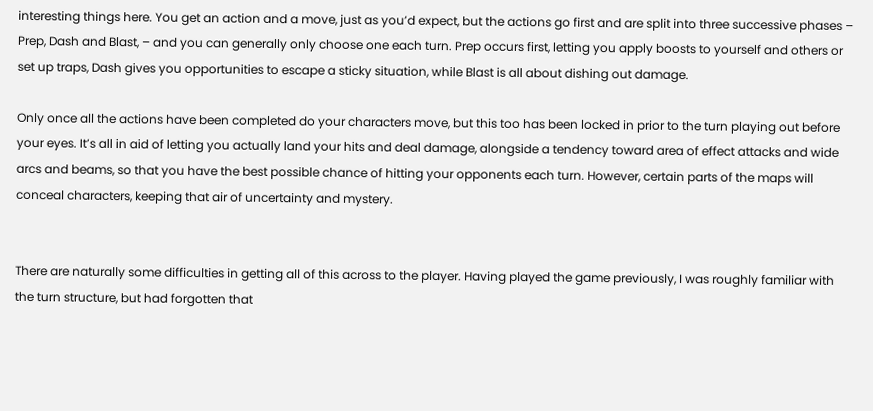interesting things here. You get an action and a move, just as you’d expect, but the actions go first and are split into three successive phases – Prep, Dash and Blast, – and you can generally only choose one each turn. Prep occurs first, letting you apply boosts to yourself and others or set up traps, Dash gives you opportunities to escape a sticky situation, while Blast is all about dishing out damage.

Only once all the actions have been completed do your characters move, but this too has been locked in prior to the turn playing out before your eyes. It’s all in aid of letting you actually land your hits and deal damage, alongside a tendency toward area of effect attacks and wide arcs and beams, so that you have the best possible chance of hitting your opponents each turn. However, certain parts of the maps will conceal characters, keeping that air of uncertainty and mystery.


There are naturally some difficulties in getting all of this across to the player. Having played the game previously, I was roughly familiar with the turn structure, but had forgotten that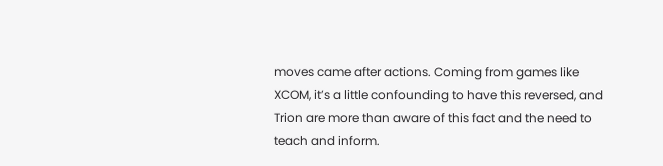moves came after actions. Coming from games like XCOM, it’s a little confounding to have this reversed, and Trion are more than aware of this fact and the need to teach and inform.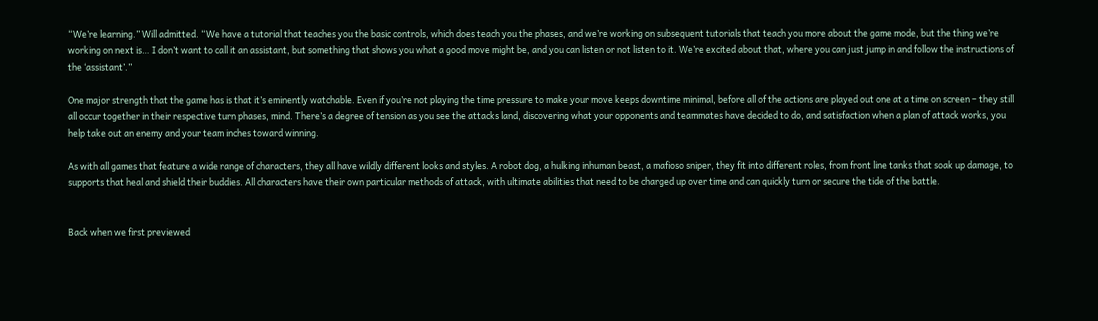“We’re learning.” Will admitted. “We have a tutorial that teaches you the basic controls, which does teach you the phases, and we’re working on subsequent tutorials that teach you more about the game mode, but the thing we’re working on next is… I don’t want to call it an assistant, but something that shows you what a good move might be, and you can listen or not listen to it. We’re excited about that, where you can just jump in and follow the instructions of the ‘assistant’.”

One major strength that the game has is that it’s eminently watchable. Even if you’re not playing the time pressure to make your move keeps downtime minimal, before all of the actions are played out one at a time on screen – they still all occur together in their respective turn phases, mind. There’s a degree of tension as you see the attacks land, discovering what your opponents and teammates have decided to do, and satisfaction when a plan of attack works, you help take out an enemy and your team inches toward winning.

As with all games that feature a wide range of characters, they all have wildly different looks and styles. A robot dog, a hulking inhuman beast, a mafioso sniper, they fit into different roles, from front line tanks that soak up damage, to supports that heal and shield their buddies. All characters have their own particular methods of attack, with ultimate abilities that need to be charged up over time and can quickly turn or secure the tide of the battle.


Back when we first previewed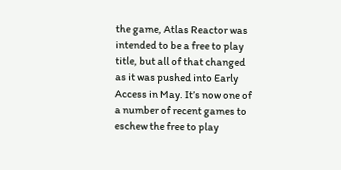the game, Atlas Reactor was intended to be a free to play title, but all of that changed as it was pushed into Early Access in May. It’s now one of a number of recent games to eschew the free to play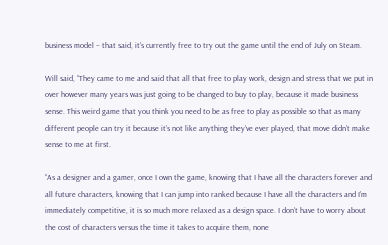business model – that said, it’s currently free to try out the game until the end of July on Steam.

Will said, “They came to me and said that all that free to play work, design and stress that we put in over however many years was just going to be changed to buy to play, because it made business sense. This weird game that you think you need to be as free to play as possible so that as many different people can try it because it’s not like anything they’ve ever played, that move didn’t make sense to me at first.

“As a designer and a gamer, once I own the game, knowing that I have all the characters forever and all future characters, knowing that I can jump into ranked because I have all the characters and I’m immediately competitive, it is so much more relaxed as a design space. I don’t have to worry about the cost of characters versus the time it takes to acquire them, none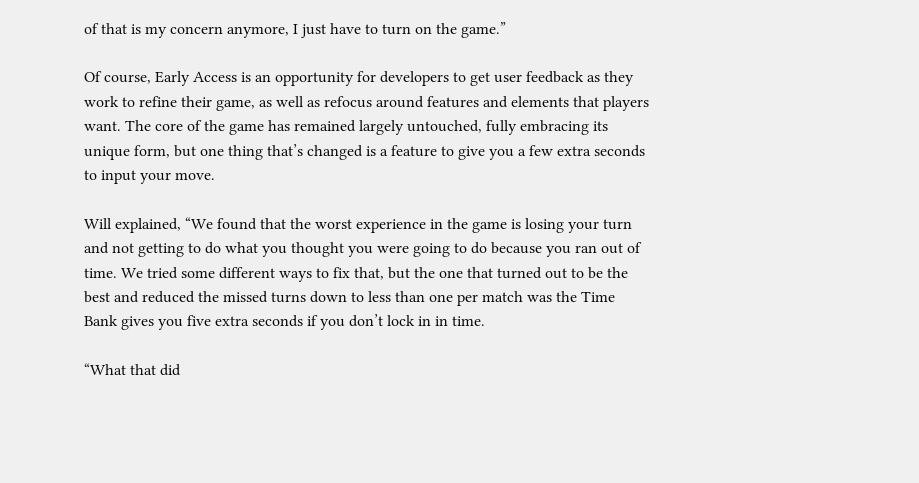of that is my concern anymore, I just have to turn on the game.”

Of course, Early Access is an opportunity for developers to get user feedback as they work to refine their game, as well as refocus around features and elements that players want. The core of the game has remained largely untouched, fully embracing its unique form, but one thing that’s changed is a feature to give you a few extra seconds to input your move.

Will explained, “We found that the worst experience in the game is losing your turn and not getting to do what you thought you were going to do because you ran out of time. We tried some different ways to fix that, but the one that turned out to be the best and reduced the missed turns down to less than one per match was the Time Bank gives you five extra seconds if you don’t lock in in time.

“What that did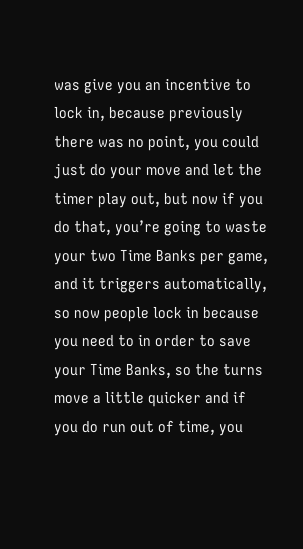was give you an incentive to lock in, because previously there was no point, you could just do your move and let the timer play out, but now if you do that, you’re going to waste your two Time Banks per game, and it triggers automatically, so now people lock in because you need to in order to save your Time Banks, so the turns move a little quicker and if you do run out of time, you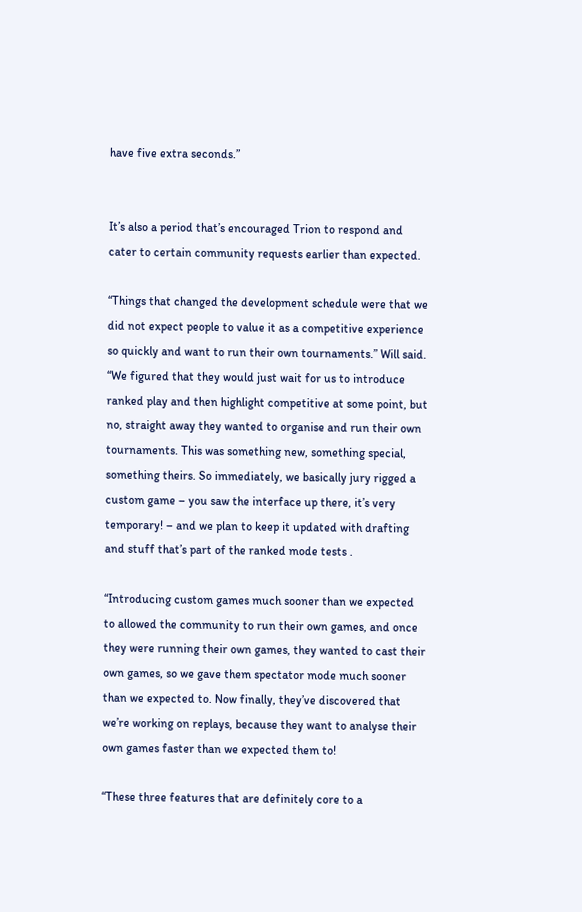have five extra seconds.”


It’s also a period that’s encouraged Trion to respond and cater to certain community requests earlier than expected.

“Things that changed the development schedule were that we did not expect people to value it as a competitive experience so quickly and want to run their own tournaments.” Will said. “We figured that they would just wait for us to introduce ranked play and then highlight competitive at some point, but no, straight away they wanted to organise and run their own tournaments. This was something new, something special, something theirs. So immediately, we basically jury rigged a custom game – you saw the interface up there, it’s very temporary! – and we plan to keep it updated with drafting and stuff that’s part of the ranked mode tests .

“Introducing custom games much sooner than we expected to allowed the community to run their own games, and once they were running their own games, they wanted to cast their own games, so we gave them spectator mode much sooner than we expected to. Now finally, they’ve discovered that we’re working on replays, because they want to analyse their own games faster than we expected them to!

“These three features that are definitely core to a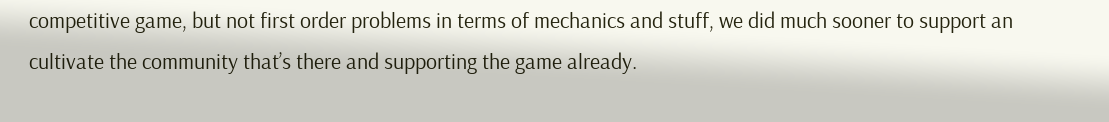competitive game, but not first order problems in terms of mechanics and stuff, we did much sooner to support an cultivate the community that’s there and supporting the game already.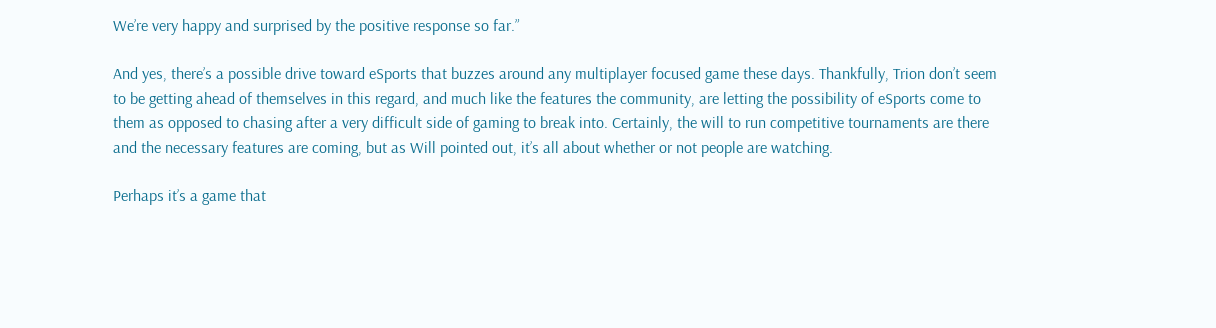We’re very happy and surprised by the positive response so far.”

And yes, there’s a possible drive toward eSports that buzzes around any multiplayer focused game these days. Thankfully, Trion don’t seem to be getting ahead of themselves in this regard, and much like the features the community, are letting the possibility of eSports come to them as opposed to chasing after a very difficult side of gaming to break into. Certainly, the will to run competitive tournaments are there and the necessary features are coming, but as Will pointed out, it’s all about whether or not people are watching.

Perhaps it’s a game that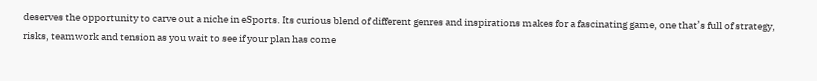deserves the opportunity to carve out a niche in eSports. Its curious blend of different genres and inspirations makes for a fascinating game, one that’s full of strategy, risks, teamwork and tension as you wait to see if your plan has come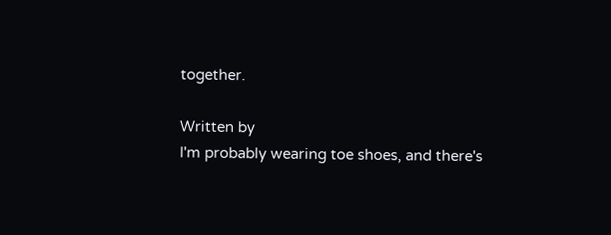together.

Written by
I'm probably wearing toe shoes, and there's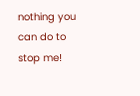nothing you can do to stop me!